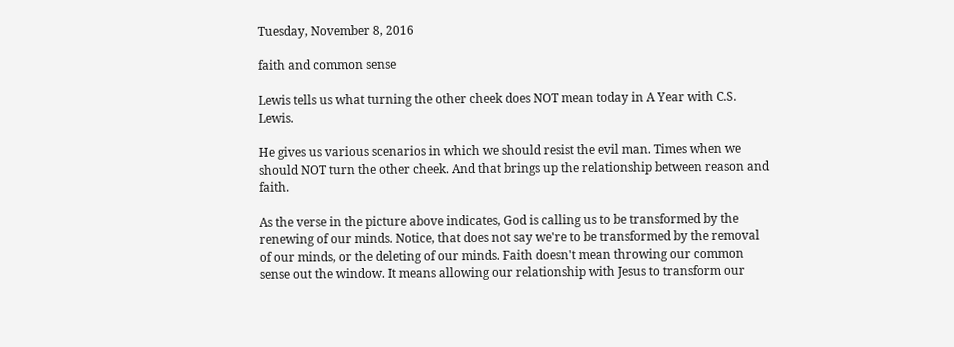Tuesday, November 8, 2016

faith and common sense

Lewis tells us what turning the other cheek does NOT mean today in A Year with C.S. Lewis.

He gives us various scenarios in which we should resist the evil man. Times when we should NOT turn the other cheek. And that brings up the relationship between reason and faith.

As the verse in the picture above indicates, God is calling us to be transformed by the renewing of our minds. Notice, that does not say we're to be transformed by the removal of our minds, or the deleting of our minds. Faith doesn't mean throwing our common sense out the window. It means allowing our relationship with Jesus to transform our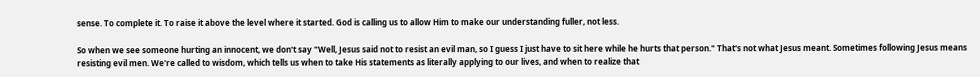sense. To complete it. To raise it above the level where it started. God is calling us to allow Him to make our understanding fuller, not less.

So when we see someone hurting an innocent, we don't say "Well, Jesus said not to resist an evil man, so I guess I just have to sit here while he hurts that person." That's not what Jesus meant. Sometimes following Jesus means resisting evil men. We're called to wisdom, which tells us when to take His statements as literally applying to our lives, and when to realize that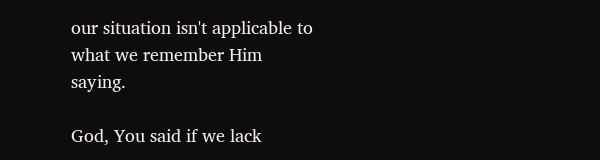our situation isn't applicable to what we remember Him saying.

God, You said if we lack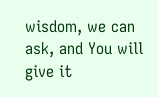wisdom, we can ask, and You will give it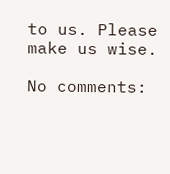to us. Please make us wise.

No comments: